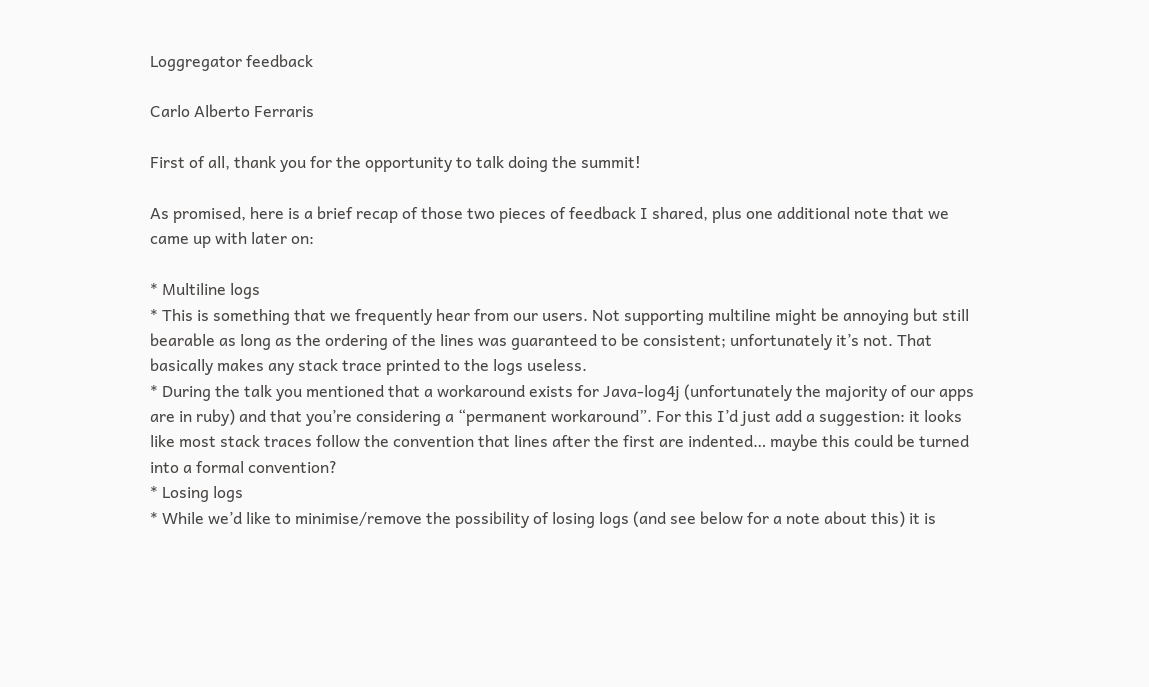Loggregator feedback

Carlo Alberto Ferraris

First of all, thank you for the opportunity to talk doing the summit!

As promised, here is a brief recap of those two pieces of feedback I shared, plus one additional note that we came up with later on:

* Multiline logs
* This is something that we frequently hear from our users. Not supporting multiline might be annoying but still bearable as long as the ordering of the lines was guaranteed to be consistent; unfortunately it’s not. That basically makes any stack trace printed to the logs useless.
* During the talk you mentioned that a workaround exists for Java-log4j (unfortunately the majority of our apps are in ruby) and that you’re considering a “permanent workaround”. For this I’d just add a suggestion: it looks like most stack traces follow the convention that lines after the first are indented… maybe this could be turned into a formal convention?
* Losing logs
* While we’d like to minimise/remove the possibility of losing logs (and see below for a note about this) it is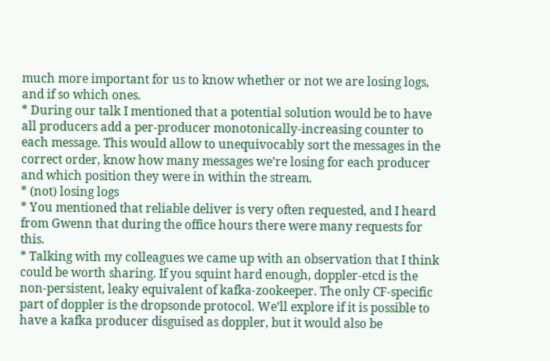much more important for us to know whether or not we are losing logs, and if so which ones.
* During our talk I mentioned that a potential solution would be to have all producers add a per-producer monotonically-increasing counter to each message. This would allow to unequivocably sort the messages in the correct order, know how many messages we’re losing for each producer and which position they were in within the stream.
* (not) losing logs
* You mentioned that reliable deliver is very often requested, and I heard from Gwenn that during the office hours there were many requests for this.
* Talking with my colleagues we came up with an observation that I think could be worth sharing. If you squint hard enough, doppler-etcd is the non-persistent, leaky equivalent of kafka-zookeeper. The only CF-specific part of doppler is the dropsonde protocol. We’ll explore if it is possible to have a kafka producer disguised as doppler, but it would also be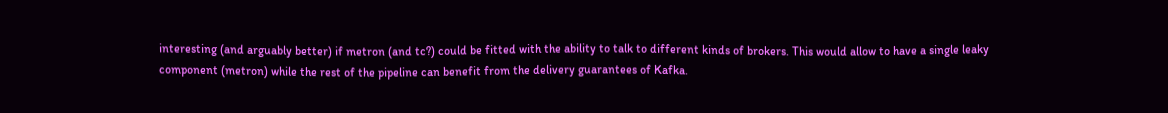interesting (and arguably better) if metron (and tc?) could be fitted with the ability to talk to different kinds of brokers. This would allow to have a single leaky component (metron) while the rest of the pipeline can benefit from the delivery guarantees of Kafka.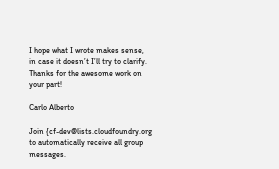I hope what I wrote makes sense, in case it doesn’t I’ll try to clarify. Thanks for the awesome work on your part!

Carlo Alberto

Join {cf-dev@lists.cloudfoundry.org to automatically receive all group messages.